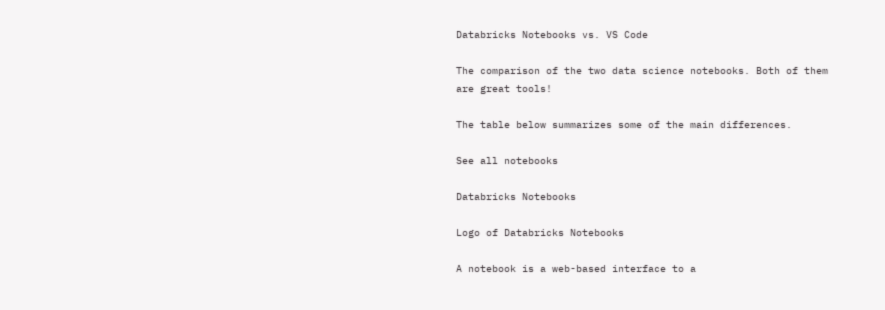Databricks Notebooks vs. VS Code

The comparison of the two data science notebooks. Both of them are great tools!

The table below summarizes some of the main differences.

See all notebooks

Databricks Notebooks

Logo of Databricks Notebooks

A notebook is a web-based interface to a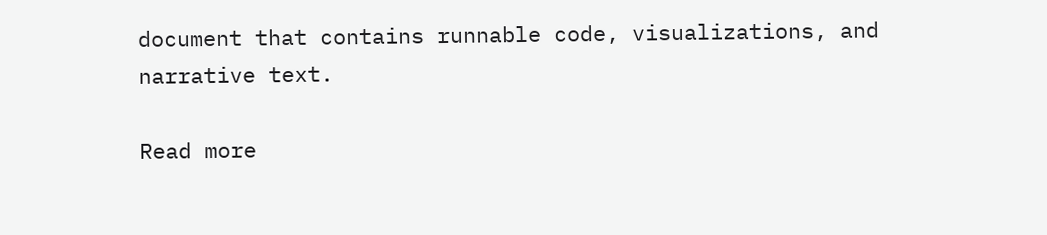document that contains runnable code, visualizations, and narrative text.

Read more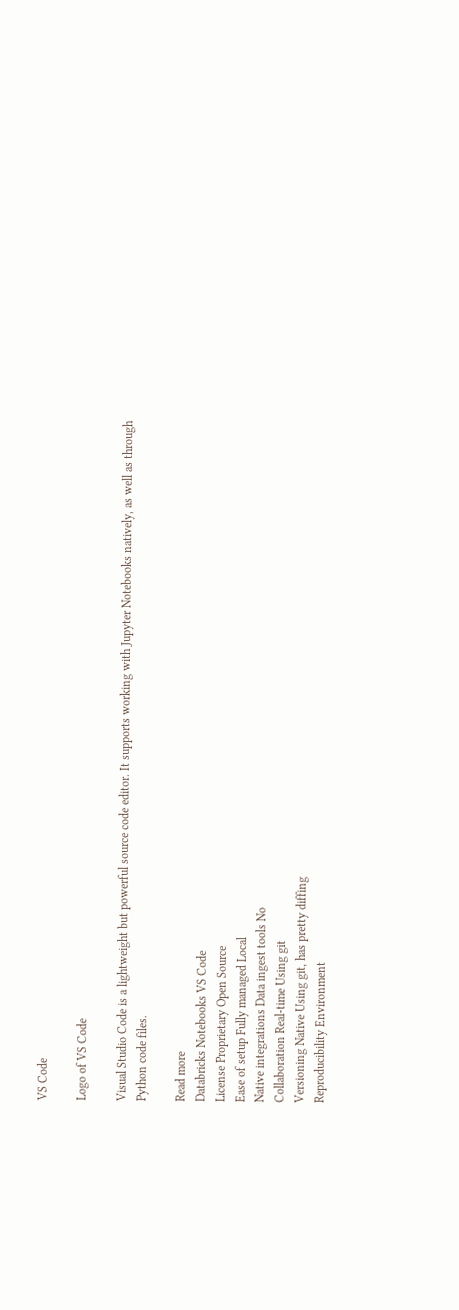VS Code

Logo of VS Code

Visual Studio Code is a lightweight but powerful source code editor. It supports working with Jupyter Notebooks natively, as well as through Python code files.

Read more
Databricks Notebooks VS Code
License Proprietary Open Source
Ease of setup Fully managed Local
Native integrations Data ingest tools No
Collaboration Real-time Using git
Versioning Native Using git, has pretty diffing
Reproducibility Environment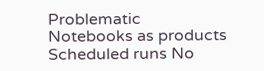Problematic
Notebooks as products Scheduled runs No